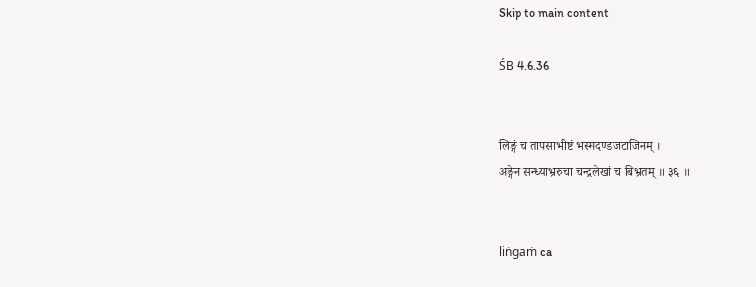Skip to main content

ŚB 4.6.36


लिङ्गं च तापसाभीष्टं भस्मदण्डजटाजिनम् ।
अङ्गेन सन्ध्याभ्ररुचा चन्द्रलेखां च बिभ्रतम् ॥ ३६ ॥


liṅgaṁ ca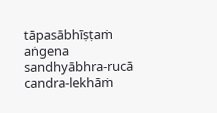tāpasābhīṣṭaṁ
aṅgena sandhyābhra-rucā
candra-lekhāṁ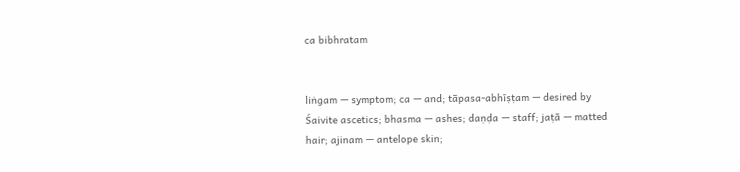ca bibhratam


liṅgam — symptom; ca — and; tāpasa-abhīṣṭam — desired by Śaivite ascetics; bhasma — ashes; daṇḍa — staff; jaṭā — matted hair; ajinam — antelope skin;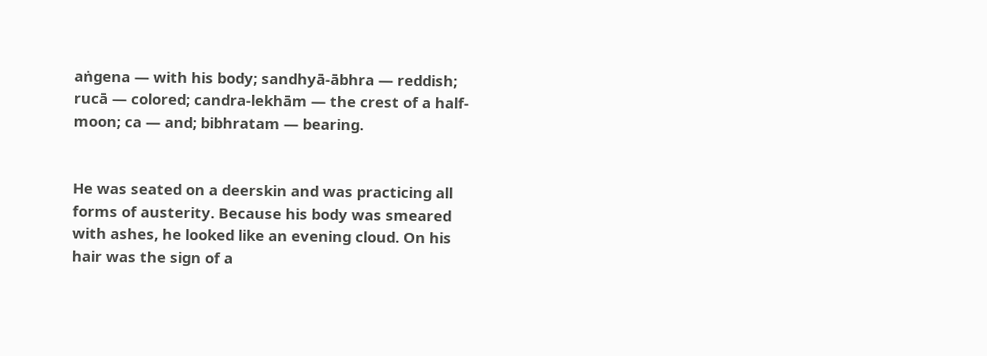aṅgena — with his body; sandhyā-ābhra — reddish; rucā — colored; candra-lekhām — the crest of a half-moon; ca — and; bibhratam — bearing.


He was seated on a deerskin and was practicing all forms of austerity. Because his body was smeared with ashes, he looked like an evening cloud. On his hair was the sign of a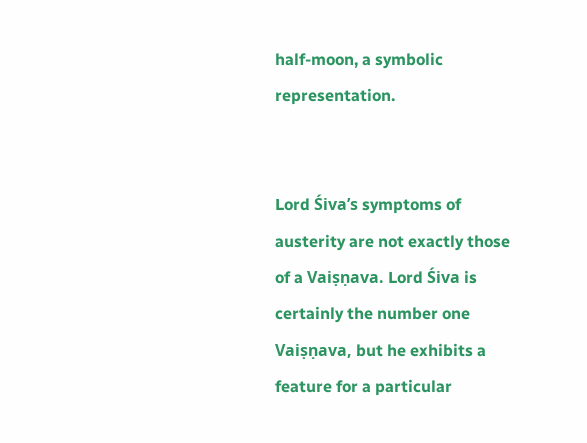half-moon, a symbolic representation.


Lord Śiva’s symptoms of austerity are not exactly those of a Vaiṣṇava. Lord Śiva is certainly the number one Vaiṣṇava, but he exhibits a feature for a particular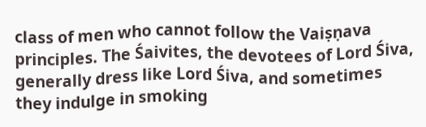class of men who cannot follow the Vaiṣṇava principles. The Śaivites, the devotees of Lord Śiva, generally dress like Lord Śiva, and sometimes they indulge in smoking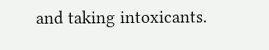and taking intoxicants.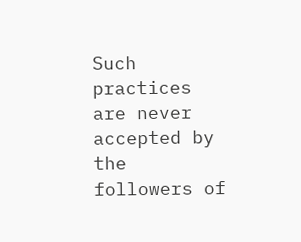Such practices are never accepted by the followers of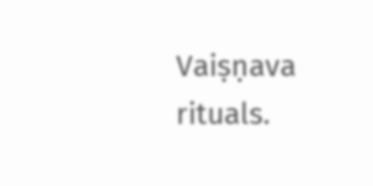Vaiṣṇava rituals.